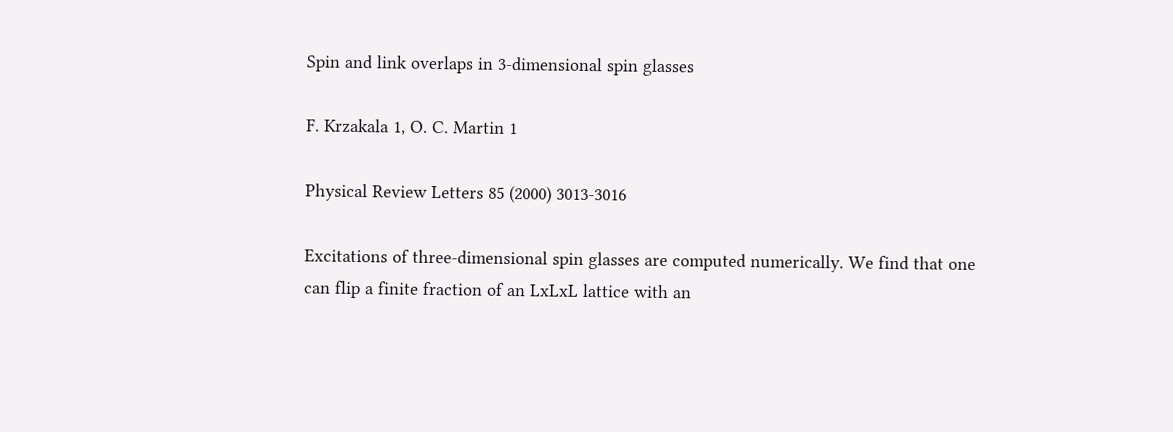Spin and link overlaps in 3-dimensional spin glasses

F. Krzakala 1, O. C. Martin 1

Physical Review Letters 85 (2000) 3013-3016

Excitations of three-dimensional spin glasses are computed numerically. We find that one can flip a finite fraction of an LxLxL lattice with an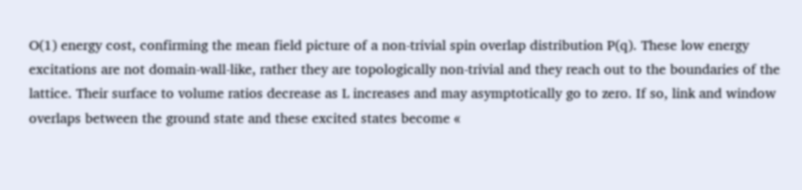O(1) energy cost, confirming the mean field picture of a non-trivial spin overlap distribution P(q). These low energy excitations are not domain-wall-like, rather they are topologically non-trivial and they reach out to the boundaries of the lattice. Their surface to volume ratios decrease as L increases and may asymptotically go to zero. If so, link and window overlaps between the ground state and these excited states become «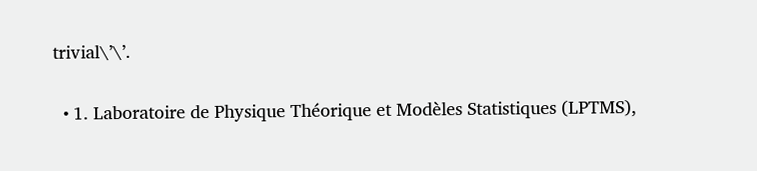trivial\’\’.

  • 1. Laboratoire de Physique Théorique et Modèles Statistiques (LPTMS),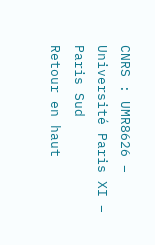CNRS : UMR8626 – Université Paris XI – Paris Sud
Retour en haut